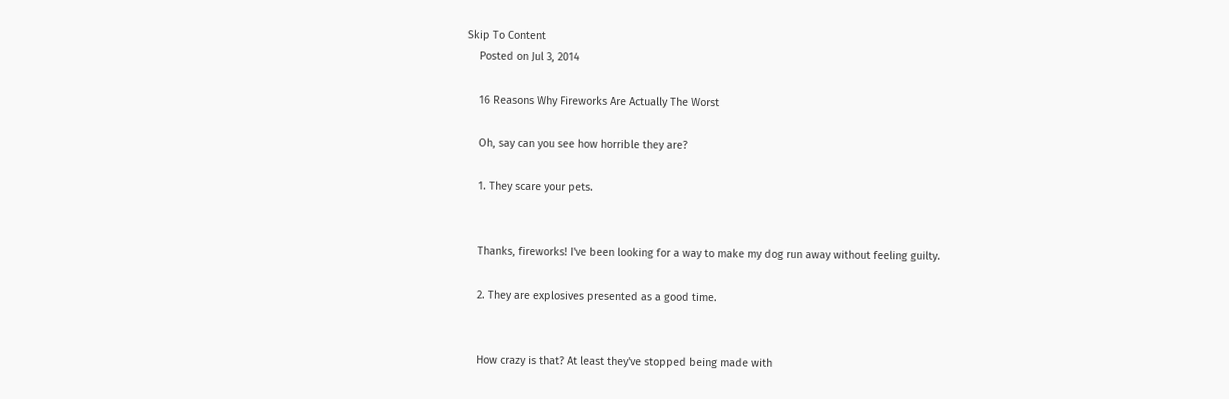Skip To Content
    Posted on Jul 3, 2014

    16 Reasons Why Fireworks Are Actually The Worst

    Oh, say can you see how horrible they are?

    1. They scare your pets.


    Thanks, fireworks! I've been looking for a way to make my dog run away without feeling guilty.

    2. They are explosives presented as a good time.


    How crazy is that? At least they've stopped being made with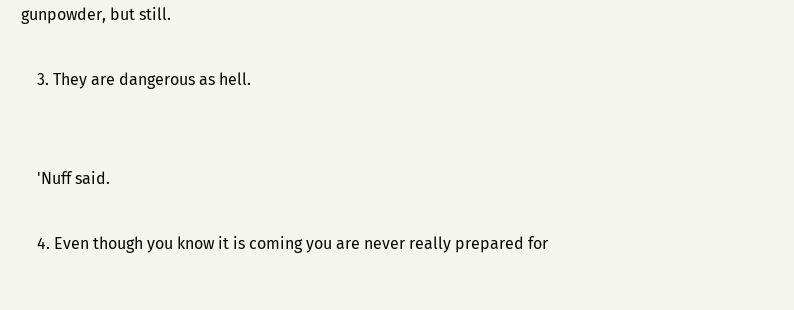gunpowder, but still.

    3. They are dangerous as hell.


    'Nuff said.

    4. Even though you know it is coming you are never really prepared for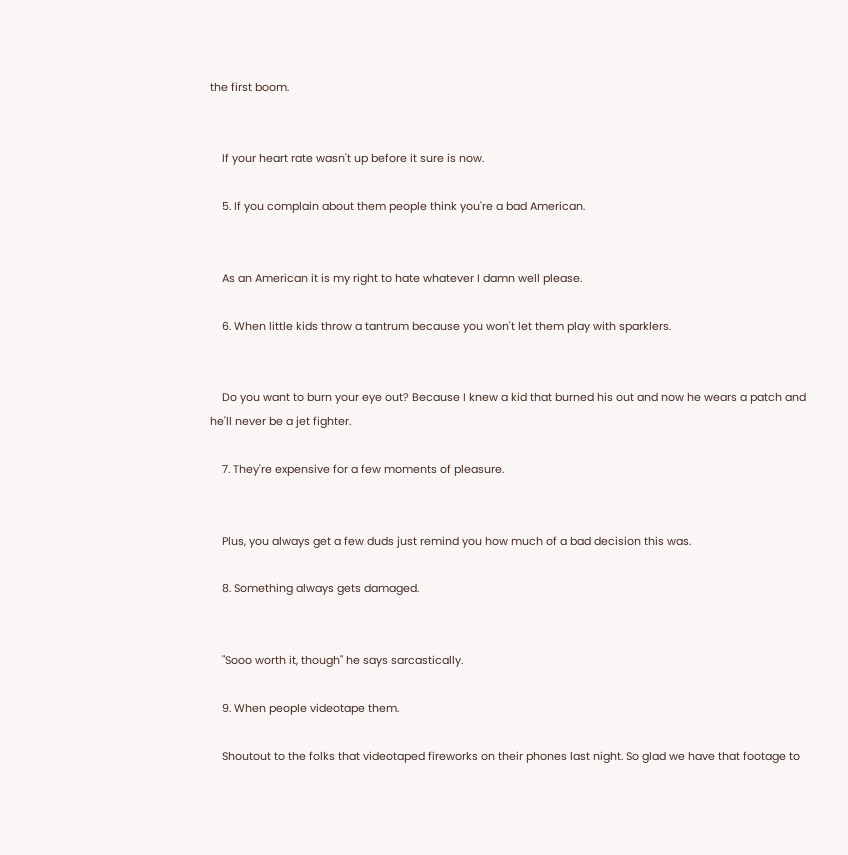the first boom.


    If your heart rate wasn't up before it sure is now.

    5. If you complain about them people think you're a bad American.


    As an American it is my right to hate whatever I damn well please.

    6. When little kids throw a tantrum because you won't let them play with sparklers.


    Do you want to burn your eye out? Because I knew a kid that burned his out and now he wears a patch and he'll never be a jet fighter.

    7. They're expensive for a few moments of pleasure.


    Plus, you always get a few duds just remind you how much of a bad decision this was.

    8. Something always gets damaged.


    "Sooo worth it, though" he says sarcastically.

    9. When people videotape them.

    Shoutout to the folks that videotaped fireworks on their phones last night. So glad we have that footage to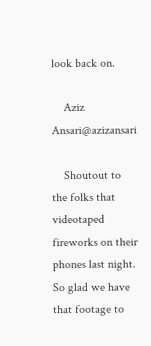look back on.

    Aziz Ansari@azizansari

    Shoutout to the folks that videotaped fireworks on their phones last night. So glad we have that footage to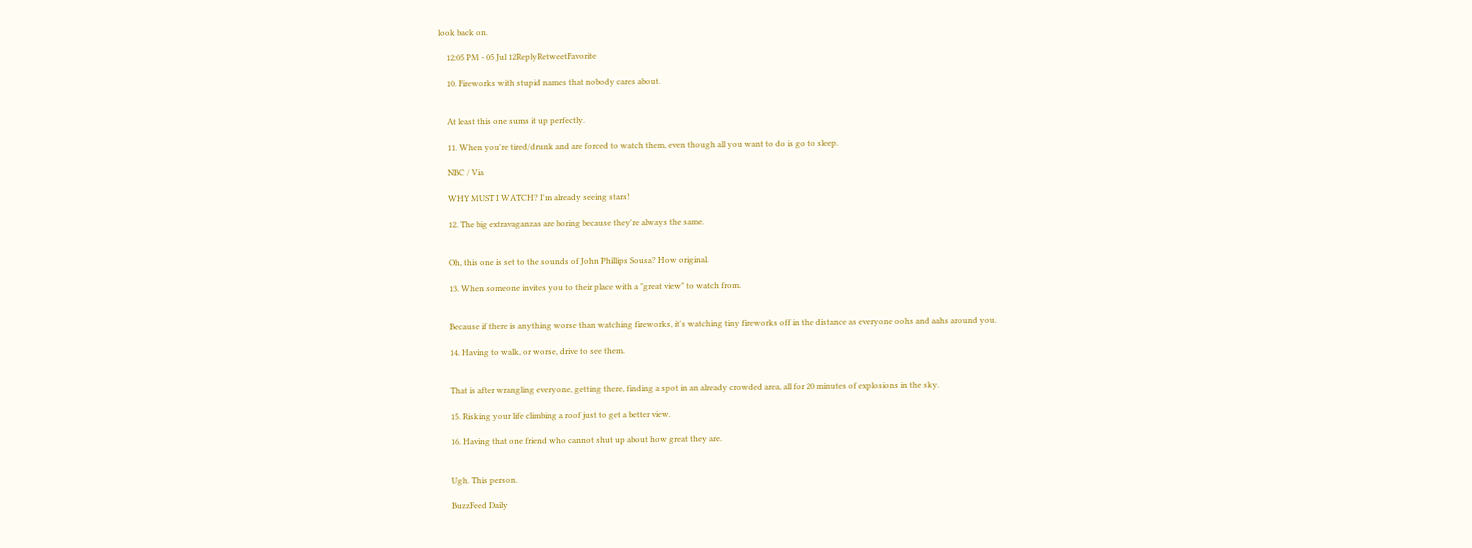look back on.

    12:05 PM - 05 Jul 12ReplyRetweetFavorite

    10. Fireworks with stupid names that nobody cares about.


    At least this one sums it up perfectly.

    11. When you're tired/drunk and are forced to watch them, even though all you want to do is go to sleep.

    NBC / Via

    WHY MUST I WATCH? I'm already seeing stars!

    12. The big extravaganzas are boring because they're always the same.


    Oh, this one is set to the sounds of John Phillips Sousa? How original.

    13. When someone invites you to their place with a "great view" to watch from.


    Because if there is anything worse than watching fireworks, it's watching tiny fireworks off in the distance as everyone oohs and aahs around you.

    14. Having to walk, or worse, drive to see them.


    That is after wrangling everyone, getting there, finding a spot in an already crowded area, all for 20 minutes of explosions in the sky.

    15. Risking your life climbing a roof just to get a better view.

    16. Having that one friend who cannot shut up about how great they are.


    Ugh. This person.

    BuzzFeed Daily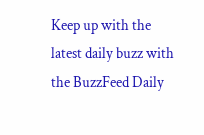Keep up with the latest daily buzz with the BuzzFeed Daily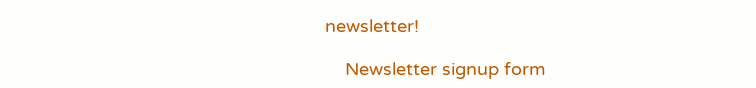newsletter!

    Newsletter signup form